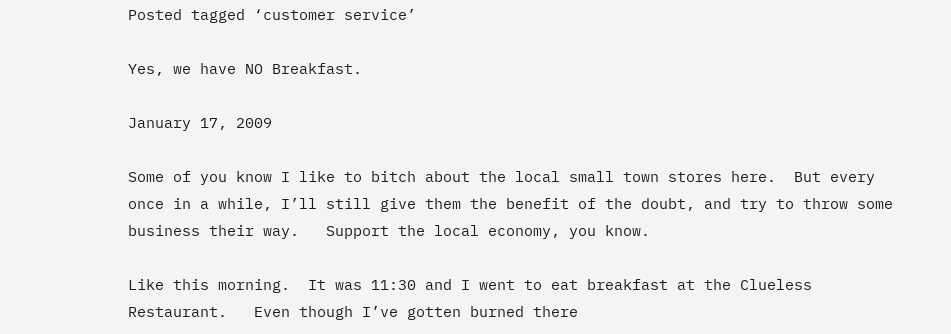Posted tagged ‘customer service’

Yes, we have NO Breakfast.

January 17, 2009

Some of you know I like to bitch about the local small town stores here.  But every once in a while, I’ll still give them the benefit of the doubt, and try to throw some business their way.   Support the local economy, you know.

Like this morning.  It was 11:30 and I went to eat breakfast at the Clueless Restaurant.   Even though I’ve gotten burned there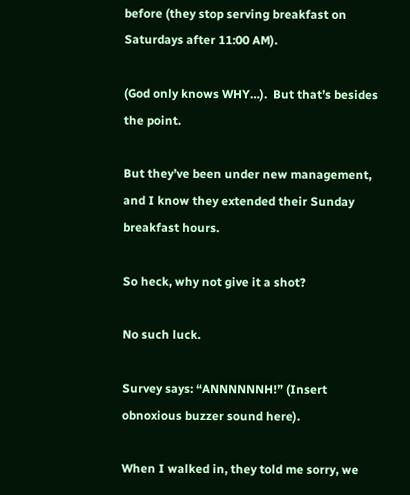before (they stop serving breakfast on Saturdays after 11:00 AM).

(God only knows WHY…).  But that’s besides the point.

But they’ve been under new management, and I know they extended their Sunday breakfast hours.

So heck, why not give it a shot?

No such luck.

Survey says: “ANNNNNNH!” (Insert obnoxious buzzer sound here).

When I walked in, they told me sorry, we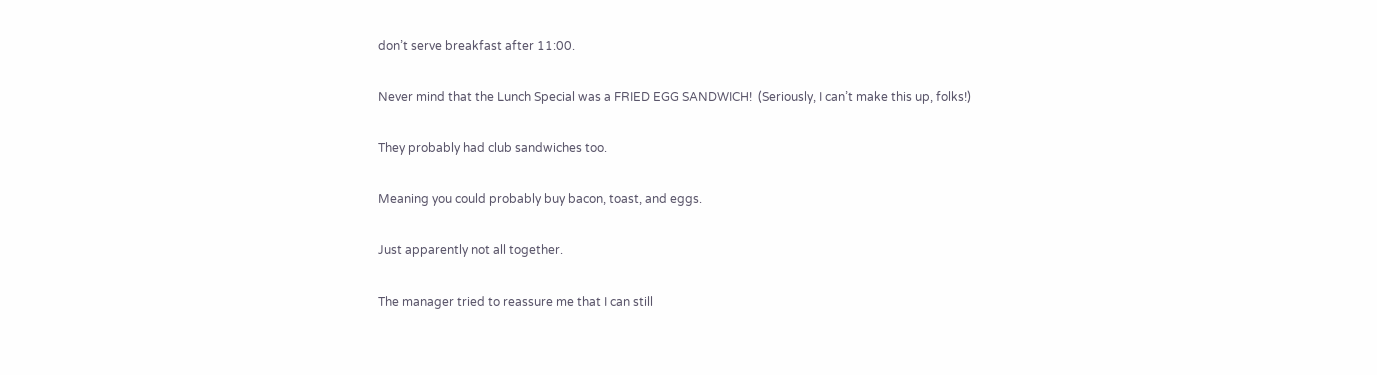don’t serve breakfast after 11:00.

Never mind that the Lunch Special was a FRIED EGG SANDWICH!  (Seriously, I can’t make this up, folks!)

They probably had club sandwiches too.

Meaning you could probably buy bacon, toast, and eggs.

Just apparently not all together.

The manager tried to reassure me that I can still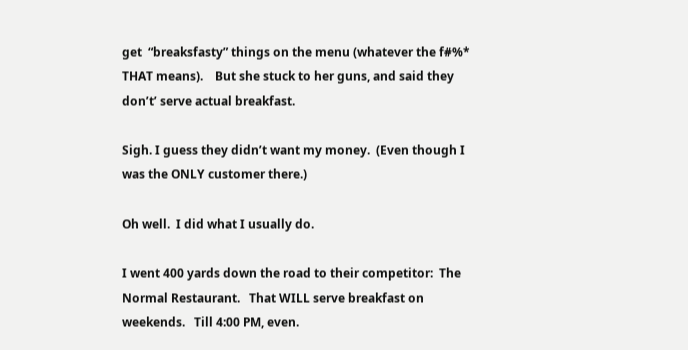get  “breaksfasty” things on the menu (whatever the f#%*  THAT means).    But she stuck to her guns, and said they don’t’ serve actual breakfast.

Sigh. I guess they didn’t want my money.  (Even though I was the ONLY customer there.)

Oh well.  I did what I usually do.

I went 400 yards down the road to their competitor:  The Normal Restaurant.   That WILL serve breakfast on weekends.   Till 4:00 PM, even.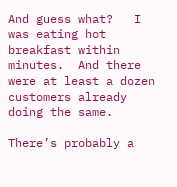And guess what?   I was eating hot breakfast within minutes.  And there were at least a dozen customers already doing the same.

There’s probably a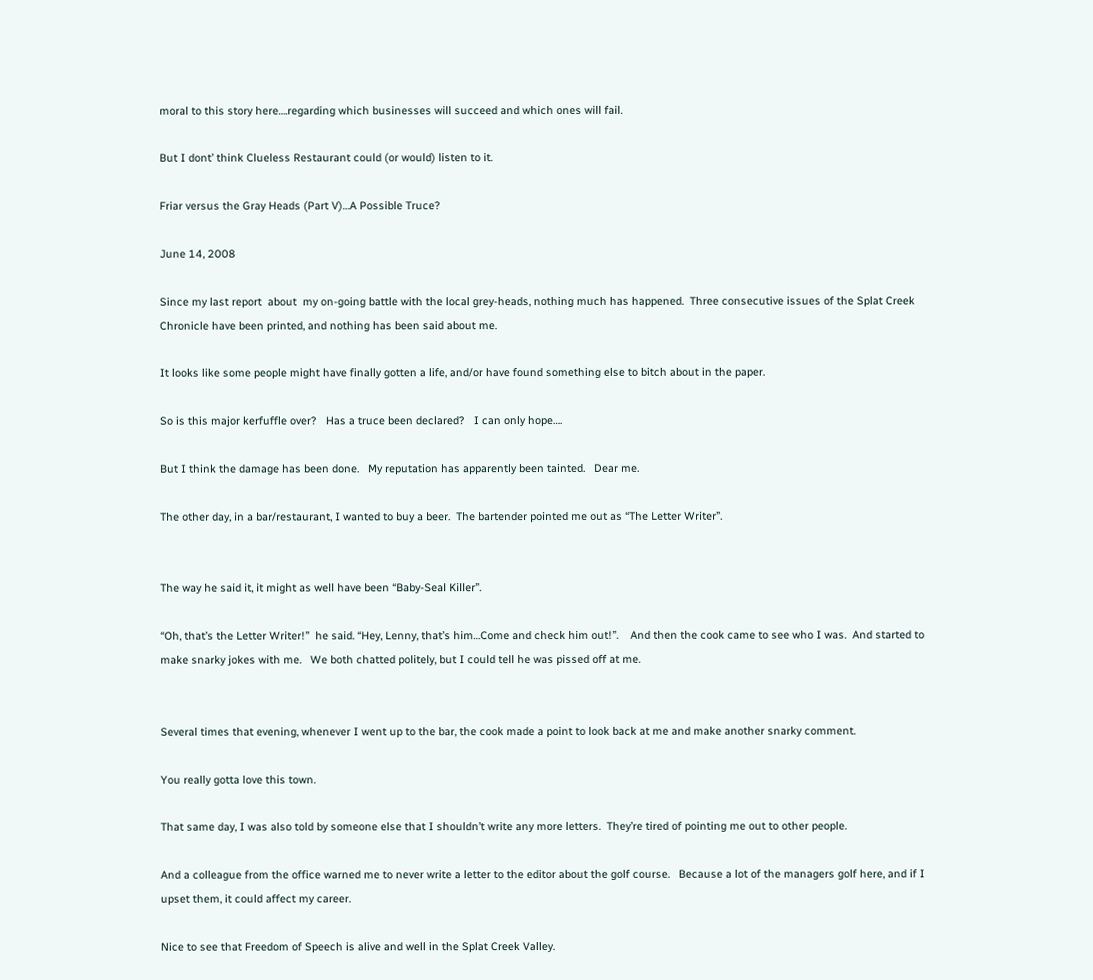moral to this story here….regarding which businesses will succeed and which ones will fail.

But I dont’ think Clueless Restaurant could (or would) listen to it.

Friar versus the Gray Heads (Part V)…A Possible Truce?

June 14, 2008

Since my last report  about  my on-going battle with the local grey-heads, nothing much has happened.  Three consecutive issues of the Splat Creek Chronicle have been printed, and nothing has been said about me.

It looks like some people might have finally gotten a life, and/or have found something else to bitch about in the paper.

So is this major kerfuffle over?   Has a truce been declared?   I can only hope….

But I think the damage has been done.   My reputation has apparently been tainted.   Dear me.

The other day, in a bar/restaurant, I wanted to buy a beer.  The bartender pointed me out as “The Letter Writer”.


The way he said it, it might as well have been “Baby-Seal Killer”.

“Oh, that’s the Letter Writer!”  he said. “Hey, Lenny, that’s him…Come and check him out!”.    And then the cook came to see who I was.  And started to make snarky jokes with me.   We both chatted politely, but I could tell he was pissed off at me.


Several times that evening, whenever I went up to the bar, the cook made a point to look back at me and make another snarky comment.

You really gotta love this town.

That same day, I was also told by someone else that I shouldn’t write any more letters.  They’re tired of pointing me out to other people.

And a colleague from the office warned me to never write a letter to the editor about the golf course.   Because a lot of the managers golf here, and if I upset them, it could affect my career.

Nice to see that Freedom of Speech is alive and well in the Splat Creek Valley.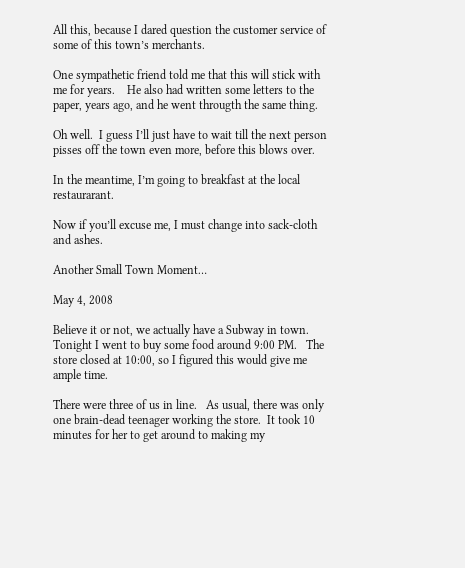All this, because I dared question the customer service of some of this town’s merchants.

One sympathetic friend told me that this will stick with me for years.    He also had written some letters to the paper, years ago, and he went througth the same thing.

Oh well.  I guess I’ll just have to wait till the next person pisses off the town even more, before this blows over.

In the meantime, I’m going to breakfast at the local restaurarant.

Now if you’ll excuse me, I must change into sack-cloth and ashes.

Another Small Town Moment…

May 4, 2008

Believe it or not, we actually have a Subway in town.  Tonight I went to buy some food around 9:00 PM.   The store closed at 10:00, so I figured this would give me ample time.

There were three of us in line.   As usual, there was only one brain-dead teenager working the store.  It took 10 minutes for her to get around to making my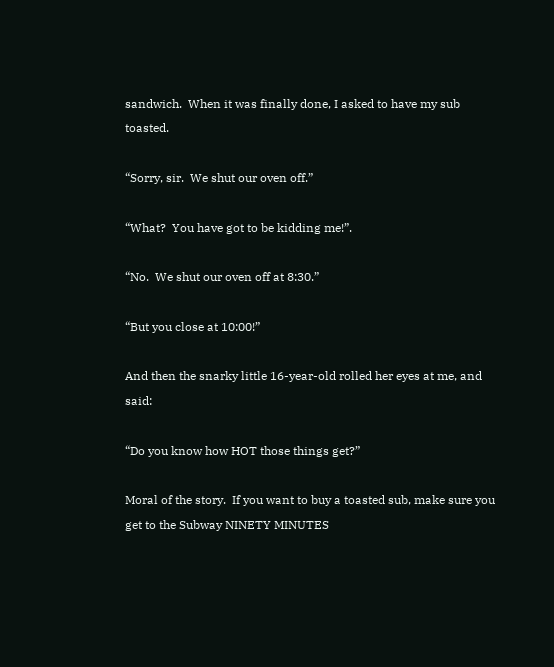sandwich.  When it was finally done, I asked to have my sub toasted.

“Sorry, sir.  We shut our oven off.”

“What?  You have got to be kidding me!”.

“No.  We shut our oven off at 8:30.”

“But you close at 10:00!”

And then the snarky little 16-year-old rolled her eyes at me, and said:

“Do you know how HOT those things get?”

Moral of the story.  If you want to buy a toasted sub, make sure you get to the Subway NINETY MINUTES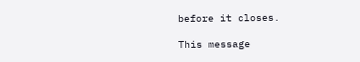before it closes.

This message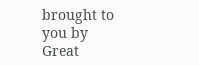brought to you by Great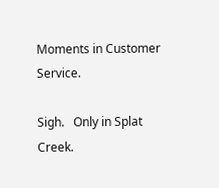Moments in Customer Service.

Sigh.   Only in Splat Creek.